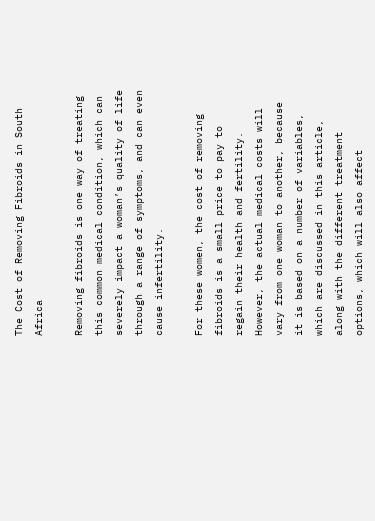The Cost of Removing Fibroids in South Africa

Removing fibroids is one way of treating this common medical condition, which can severely impact a woman’s quality of life through a range of symptoms, and can even cause infertility.

For these women, the cost of removing fibroids is a small price to pay to regain their health and fertility. However, the actual medical costs will vary from one woman to another, because it is based on a number of variables, which are discussed in this article, along with the different treatment options, which will also affect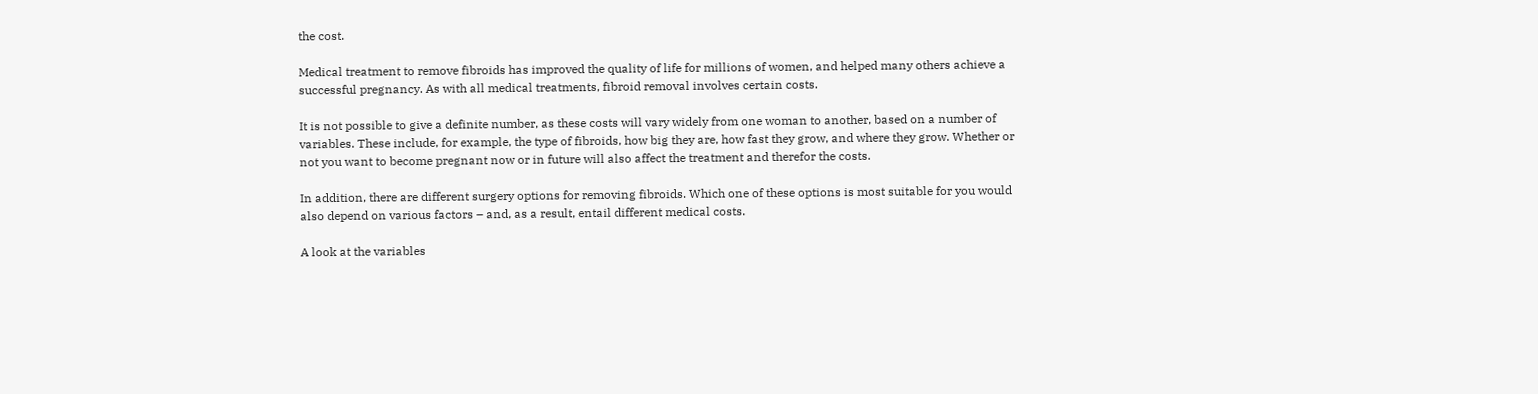the cost.

Medical treatment to remove fibroids has improved the quality of life for millions of women, and helped many others achieve a successful pregnancy. As with all medical treatments, fibroid removal involves certain costs.

It is not possible to give a definite number, as these costs will vary widely from one woman to another, based on a number of variables. These include, for example, the type of fibroids, how big they are, how fast they grow, and where they grow. Whether or not you want to become pregnant now or in future will also affect the treatment and therefor the costs.

In addition, there are different surgery options for removing fibroids. Which one of these options is most suitable for you would also depend on various factors – and, as a result, entail different medical costs.

A look at the variables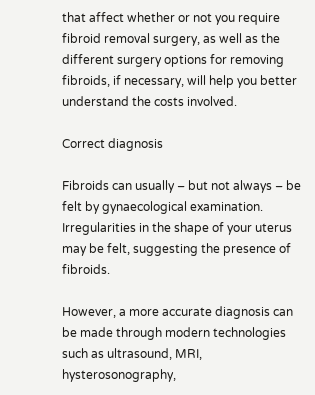that affect whether or not you require fibroid removal surgery, as well as the different surgery options for removing fibroids, if necessary, will help you better understand the costs involved.

Correct diagnosis

Fibroids can usually – but not always – be felt by gynaecological examination. Irregularities in the shape of your uterus may be felt, suggesting the presence of fibroids.

However, a more accurate diagnosis can be made through modern technologies such as ultrasound, MRI, hysterosonography,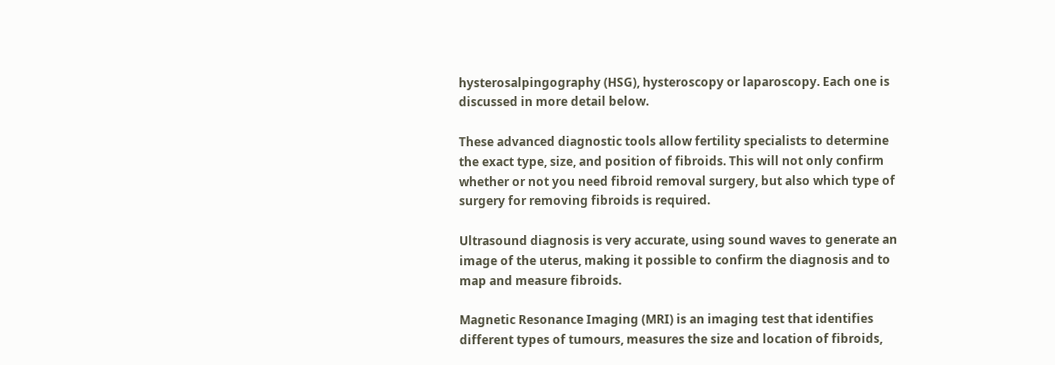hysterosalpingography (HSG), hysteroscopy or laparoscopy. Each one is discussed in more detail below.

These advanced diagnostic tools allow fertility specialists to determine the exact type, size, and position of fibroids. This will not only confirm whether or not you need fibroid removal surgery, but also which type of surgery for removing fibroids is required.

Ultrasound diagnosis is very accurate, using sound waves to generate an image of the uterus, making it possible to confirm the diagnosis and to map and measure fibroids.

Magnetic Resonance Imaging (MRI) is an imaging test that identifies different types of tumours, measures the size and location of fibroids,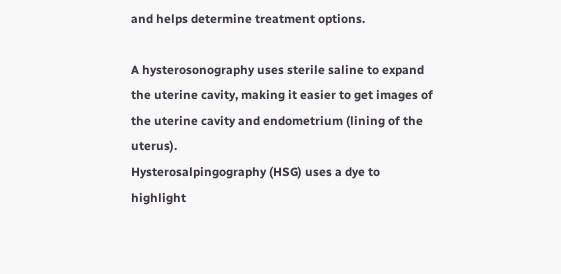and helps determine treatment options.

A hysterosonography uses sterile saline to expand the uterine cavity, making it easier to get images of the uterine cavity and endometrium (lining of the uterus).
Hysterosalpingography (HSG) uses a dye to highlight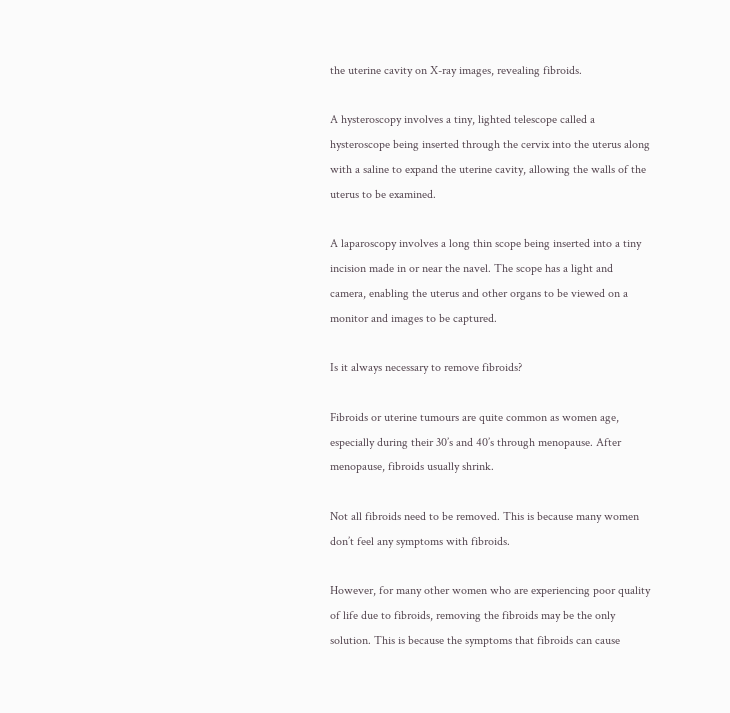the uterine cavity on X-ray images, revealing fibroids.

A hysteroscopy involves a tiny, lighted telescope called a hysteroscope being inserted through the cervix into the uterus along with a saline to expand the uterine cavity, allowing the walls of the uterus to be examined.

A laparoscopy involves a long thin scope being inserted into a tiny incision made in or near the navel. The scope has a light and camera, enabling the uterus and other organs to be viewed on a monitor and images to be captured.

Is it always necessary to remove fibroids?

Fibroids or uterine tumours are quite common as women age, especially during their 30’s and 40’s through menopause. After menopause, fibroids usually shrink.

Not all fibroids need to be removed. This is because many women don’t feel any symptoms with fibroids.

However, for many other women who are experiencing poor quality of life due to fibroids, removing the fibroids may be the only solution. This is because the symptoms that fibroids can cause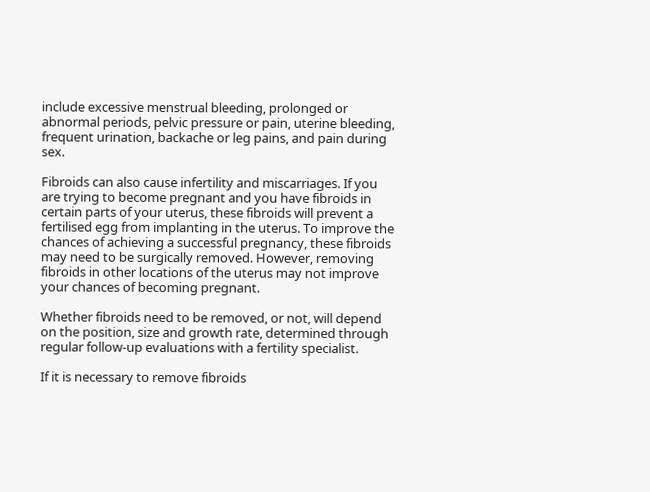include excessive menstrual bleeding, prolonged or abnormal periods, pelvic pressure or pain, uterine bleeding, frequent urination, backache or leg pains, and pain during sex.

Fibroids can also cause infertility and miscarriages. If you are trying to become pregnant and you have fibroids in certain parts of your uterus, these fibroids will prevent a fertilised egg from implanting in the uterus. To improve the chances of achieving a successful pregnancy, these fibroids may need to be surgically removed. However, removing fibroids in other locations of the uterus may not improve your chances of becoming pregnant.

Whether fibroids need to be removed, or not, will depend on the position, size and growth rate, determined through regular follow-up evaluations with a fertility specialist.

If it is necessary to remove fibroids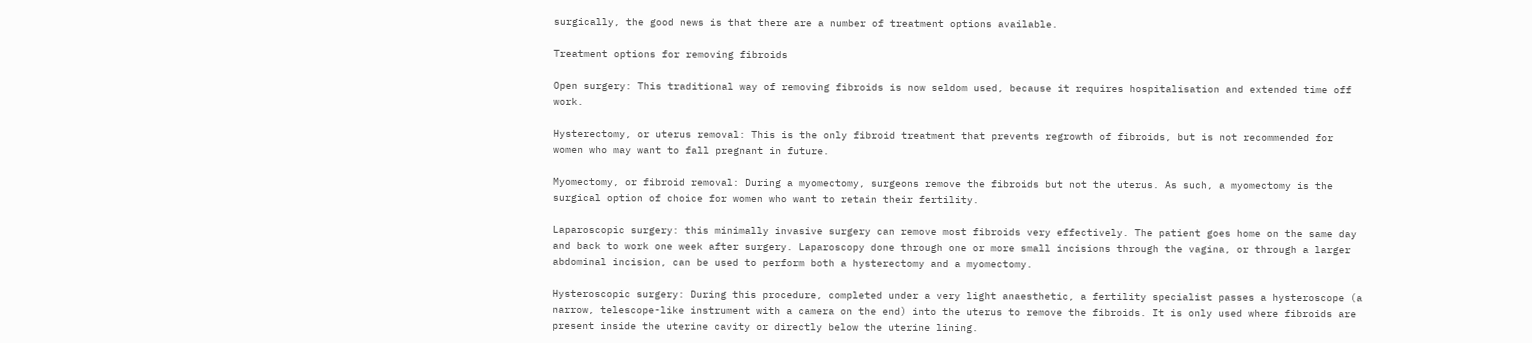surgically, the good news is that there are a number of treatment options available.

Treatment options for removing fibroids

Open surgery: This traditional way of removing fibroids is now seldom used, because it requires hospitalisation and extended time off work.

Hysterectomy, or uterus removal: This is the only fibroid treatment that prevents regrowth of fibroids, but is not recommended for women who may want to fall pregnant in future.

Myomectomy, or fibroid removal: During a myomectomy, surgeons remove the fibroids but not the uterus. As such, a myomectomy is the surgical option of choice for women who want to retain their fertility.

Laparoscopic surgery: this minimally invasive surgery can remove most fibroids very effectively. The patient goes home on the same day and back to work one week after surgery. Laparoscopy done through one or more small incisions through the vagina, or through a larger abdominal incision, can be used to perform both a hysterectomy and a myomectomy.

Hysteroscopic surgery: During this procedure, completed under a very light anaesthetic, a fertility specialist passes a hysteroscope (a narrow, telescope-like instrument with a camera on the end) into the uterus to remove the fibroids. It is only used where fibroids are present inside the uterine cavity or directly below the uterine lining.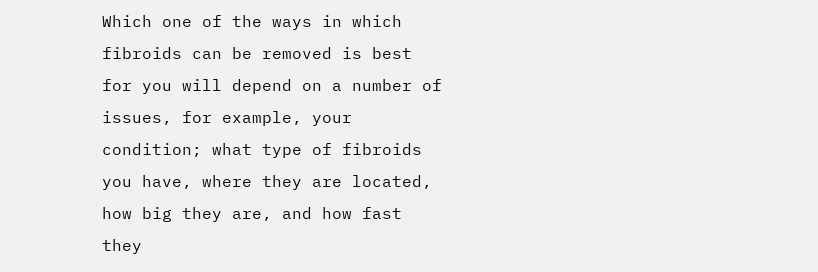Which one of the ways in which fibroids can be removed is best for you will depend on a number of issues, for example, your condition; what type of fibroids you have, where they are located, how big they are, and how fast they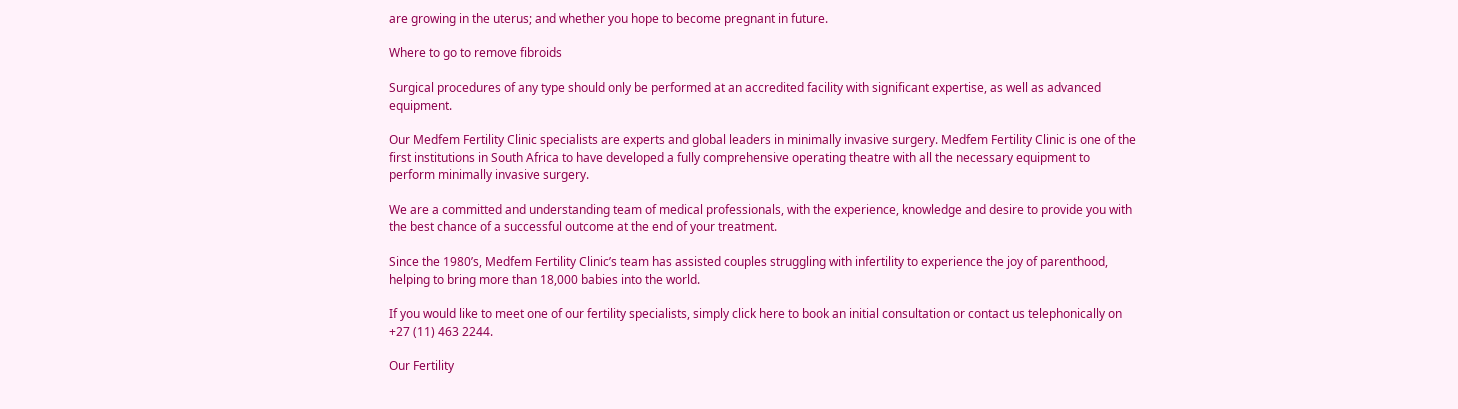are growing in the uterus; and whether you hope to become pregnant in future.

Where to go to remove fibroids

Surgical procedures of any type should only be performed at an accredited facility with significant expertise, as well as advanced equipment.

Our Medfem Fertility Clinic specialists are experts and global leaders in minimally invasive surgery. Medfem Fertility Clinic is one of the first institutions in South Africa to have developed a fully comprehensive operating theatre with all the necessary equipment to perform minimally invasive surgery.

We are a committed and understanding team of medical professionals, with the experience, knowledge and desire to provide you with the best chance of a successful outcome at the end of your treatment.

Since the 1980’s, Medfem Fertility Clinic’s team has assisted couples struggling with infertility to experience the joy of parenthood, helping to bring more than 18,000 babies into the world.

If you would like to meet one of our fertility specialists, simply click here to book an initial consultation or contact us telephonically on +27 (11) 463 2244.

Our Fertility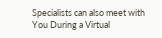Specialists can also meet with You During a Virtual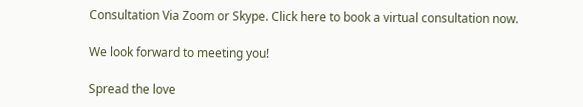Consultation Via Zoom or Skype. Click here to book a virtual consultation now.

We look forward to meeting you!

Spread the love